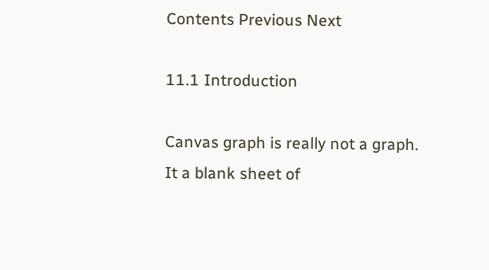Contents Previous Next

11.1 Introduction

Canvas graph is really not a graph. It a blank sheet of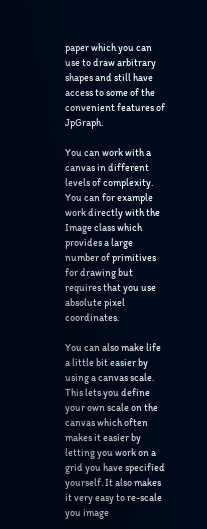paper which you can use to draw arbitrary shapes and still have access to some of the convenient features of JpGraph.

You can work with a canvas in different levels of complexity. You can for example work directly with the Image class which provides a large number of primitives for drawing but requires that you use absolute pixel coordinates.

You can also make life a little bit easier by using a canvas scale. This lets you define your own scale on the canvas which often makes it easier by letting you work on a grid you have specified yourself. It also makes it very easy to re-scale you image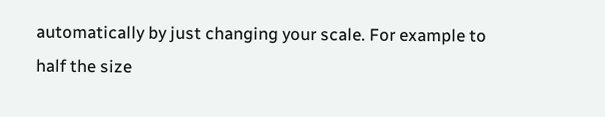automatically by just changing your scale. For example to half the size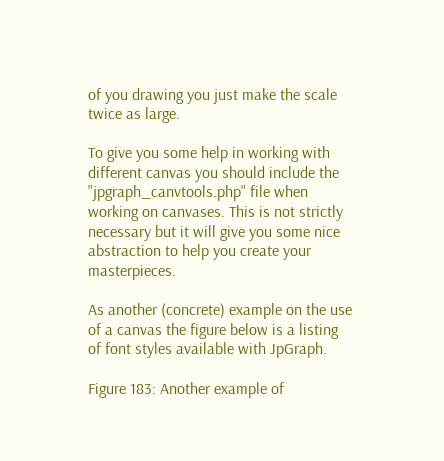of you drawing you just make the scale twice as large.

To give you some help in working with different canvas you should include the "jpgraph_canvtools.php" file when working on canvases. This is not strictly necessary but it will give you some nice abstraction to help you create your masterpieces.

As another (concrete) example on the use of a canvas the figure below is a listing of font styles available with JpGraph.

Figure 183: Another example of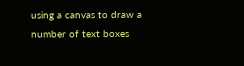using a canvas to draw a number of text boxes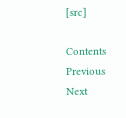[src]

Contents Previous Next